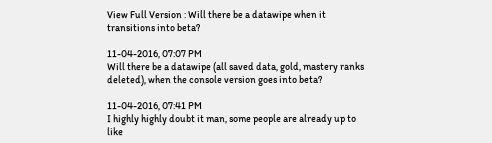View Full Version : Will there be a datawipe when it transitions into beta?

11-04-2016, 07:07 PM
Will there be a datawipe (all saved data, gold, mastery ranks deleted), when the console version goes into beta?

11-04-2016, 07:41 PM
I highly highly doubt it man, some people are already up to like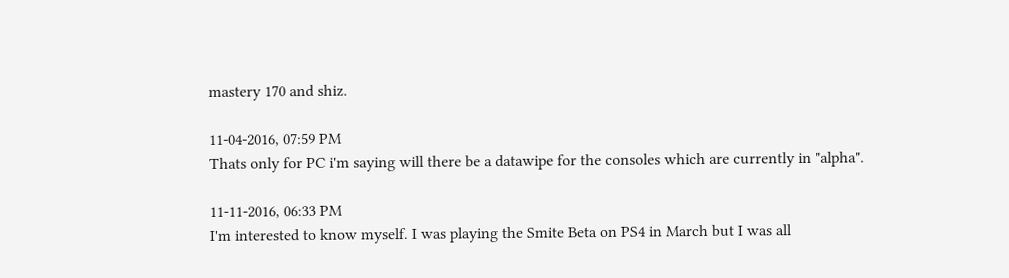mastery 170 and shiz.

11-04-2016, 07:59 PM
Thats only for PC i'm saying will there be a datawipe for the consoles which are currently in "alpha".

11-11-2016, 06:33 PM
I'm interested to know myself. I was playing the Smite Beta on PS4 in March but I was all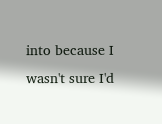into because I wasn't sure I'd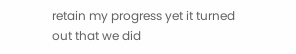retain my progress yet it turned out that we did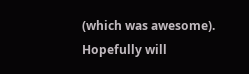(which was awesome). Hopefully will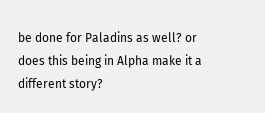be done for Paladins as well? or does this being in Alpha make it a different story?